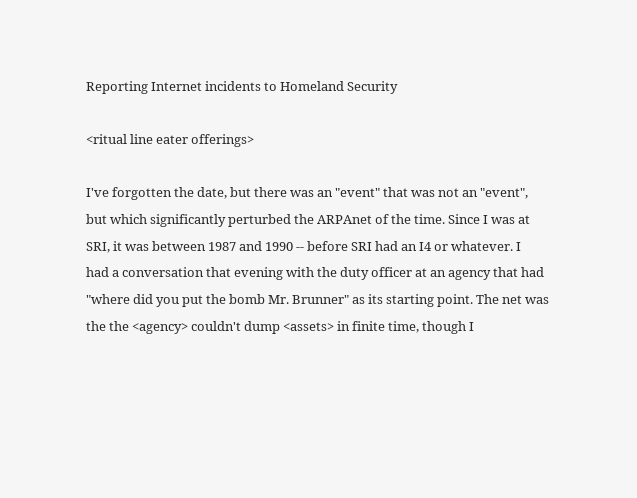Reporting Internet incidents to Homeland Security

<ritual line eater offerings>

I've forgotten the date, but there was an "event" that was not an "event",
but which significantly perturbed the ARPAnet of the time. Since I was at
SRI, it was between 1987 and 1990 -- before SRI had an I4 or whatever. I
had a conversation that evening with the duty officer at an agency that had
"where did you put the bomb Mr. Brunner" as its starting point. The net was
the the <agency> couldn't dump <assets> in finite time, though I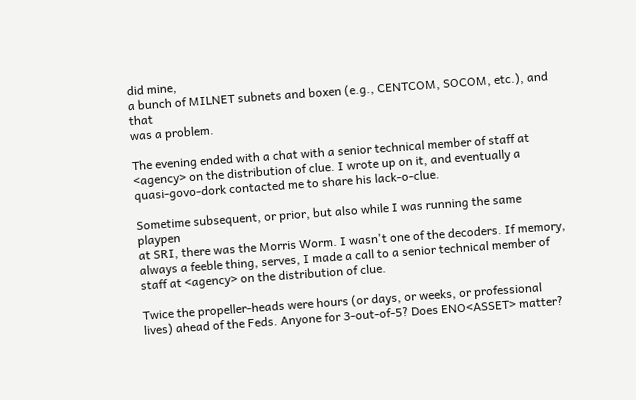did mine,
a bunch of MILNET subnets and boxen (e.g., CENTCOM, SOCOM, etc.), and that
was a problem.

The evening ended with a chat with a senior technical member of staff at
<agency> on the distribution of clue. I wrote up on it, and eventually a
quasi-govo-dork contacted me to share his lack-o-clue.

Sometime subsequent, or prior, but also while I was running the same playpen
at SRI, there was the Morris Worm. I wasn't one of the decoders. If memory,
always a feeble thing, serves, I made a call to a senior technical member of
staff at <agency> on the distribution of clue.

Twice the propeller-heads were hours (or days, or weeks, or professional
lives) ahead of the Feds. Anyone for 3-out-of-5? Does ENO<ASSET> matter?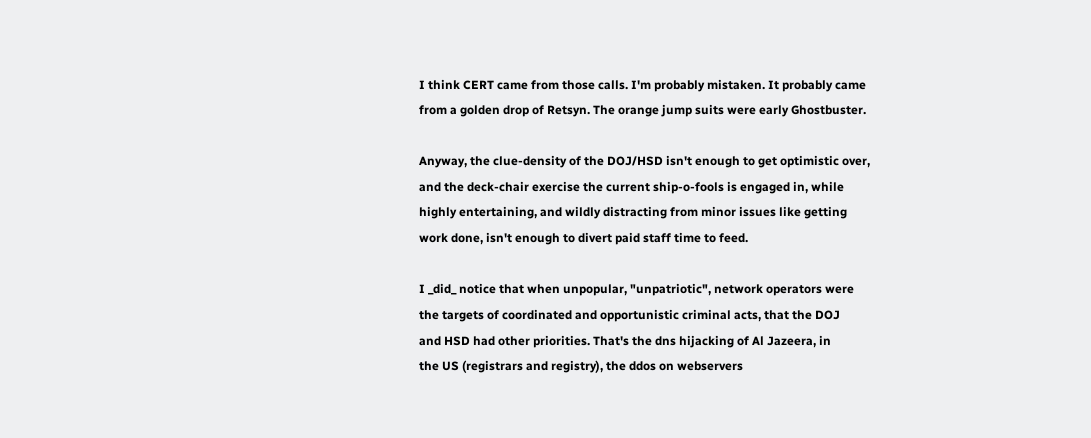I think CERT came from those calls. I'm probably mistaken. It probably came
from a golden drop of Retsyn. The orange jump suits were early Ghostbuster.

Anyway, the clue-density of the DOJ/HSD isn't enough to get optimistic over,
and the deck-chair exercise the current ship-o-fools is engaged in, while
highly entertaining, and wildly distracting from minor issues like getting
work done, isn't enough to divert paid staff time to feed.

I _did_ notice that when unpopular, "unpatriotic", network operators were
the targets of coordinated and opportunistic criminal acts, that the DOJ
and HSD had other priorities. That's the dns hijacking of Al Jazeera, in
the US (registrars and registry), the ddos on webservers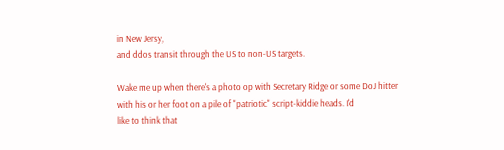in New Jersy,
and ddos transit through the US to non-US targets.

Wake me up when there's a photo op with Secretary Ridge or some DoJ hitter
with his or her foot on a pile of "patriotic" script-kiddie heads. I'd
like to think that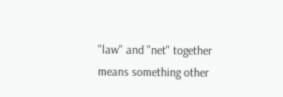"law" and "net" together means something other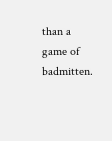than a
game of badmitten.